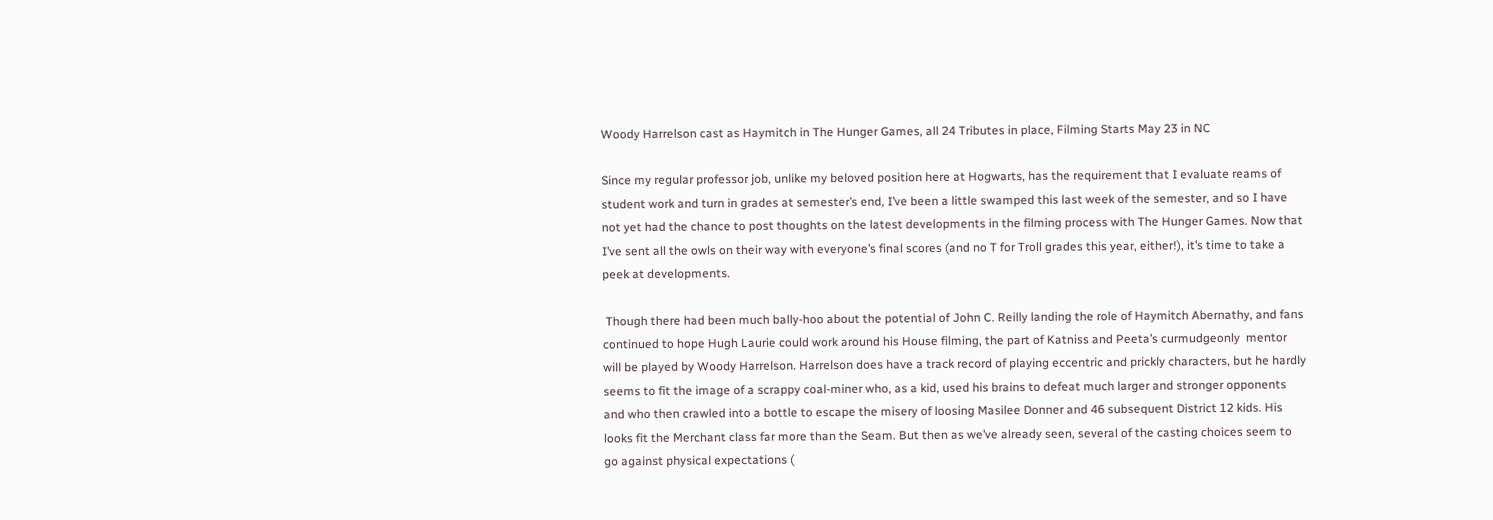Woody Harrelson cast as Haymitch in The Hunger Games, all 24 Tributes in place, Filming Starts May 23 in NC

Since my regular professor job, unlike my beloved position here at Hogwarts, has the requirement that I evaluate reams of student work and turn in grades at semester’s end, I’ve been a little swamped this last week of the semester, and so I have not yet had the chance to post thoughts on the latest developments in the filming process with The Hunger Games. Now that I’ve sent all the owls on their way with everyone’s final scores (and no T for Troll grades this year, either!), it’s time to take a peek at developments.

 Though there had been much bally-hoo about the potential of John C. Reilly landing the role of Haymitch Abernathy, and fans continued to hope Hugh Laurie could work around his House filming, the part of Katniss and Peeta’s curmudgeonly  mentor will be played by Woody Harrelson. Harrelson does have a track record of playing eccentric and prickly characters, but he hardly seems to fit the image of a scrappy coal-miner who, as a kid, used his brains to defeat much larger and stronger opponents and who then crawled into a bottle to escape the misery of loosing Masilee Donner and 46 subsequent District 12 kids. His looks fit the Merchant class far more than the Seam. But then as we’ve already seen, several of the casting choices seem to go against physical expectations (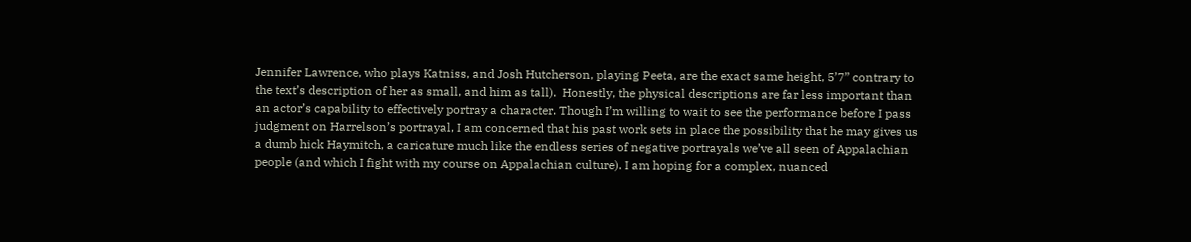Jennifer Lawrence, who plays Katniss, and Josh Hutcherson, playing Peeta, are the exact same height, 5’7” contrary to the text’s description of her as small, and him as tall).  Honestly, the physical descriptions are far less important than an actor’s capability to effectively portray a character. Though I’m willing to wait to see the performance before I pass judgment on Harrelson’s portrayal, I am concerned that his past work sets in place the possibility that he may gives us a dumb hick Haymitch, a caricature much like the endless series of negative portrayals we’ve all seen of Appalachian people (and which I fight with my course on Appalachian culture). I am hoping for a complex, nuanced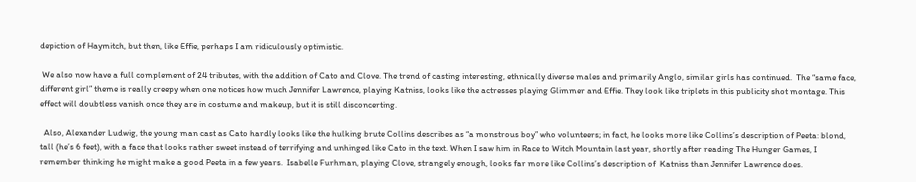depiction of Haymitch, but then, like Effie, perhaps I am ridiculously optimistic.

 We also now have a full complement of 24 tributes, with the addition of Cato and Clove. The trend of casting interesting, ethnically diverse males and primarily Anglo, similar girls has continued.  The “same face, different girl” theme is really creepy when one notices how much Jennifer Lawrence, playing Katniss, looks like the actresses playing Glimmer and Effie. They look like triplets in this publicity shot montage. This effect will doubtless vanish once they are in costume and makeup, but it is still disconcerting.

  Also, Alexander Ludwig, the young man cast as Cato hardly looks like the hulking brute Collins describes as “a monstrous boy” who volunteers; in fact, he looks more like Collins’s description of Peeta: blond, tall (he’s 6 feet), with a face that looks rather sweet instead of terrifying and unhinged like Cato in the text. When I saw him in Race to Witch Mountain last year, shortly after reading The Hunger Games, I remember thinking he might make a good Peeta in a few years.  Isabelle Furhman, playing Clove, strangely enough, looks far more like Collins’s description of  Katniss than Jennifer Lawrence does.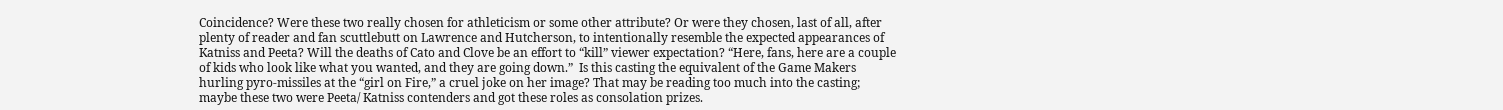Coincidence? Were these two really chosen for athleticism or some other attribute? Or were they chosen, last of all, after plenty of reader and fan scuttlebutt on Lawrence and Hutcherson, to intentionally resemble the expected appearances of Katniss and Peeta? Will the deaths of Cato and Clove be an effort to “kill” viewer expectation? “Here, fans, here are a couple of kids who look like what you wanted, and they are going down.”  Is this casting the equivalent of the Game Makers hurling pyro-missiles at the “girl on Fire,” a cruel joke on her image? That may be reading too much into the casting; maybe these two were Peeta/ Katniss contenders and got these roles as consolation prizes.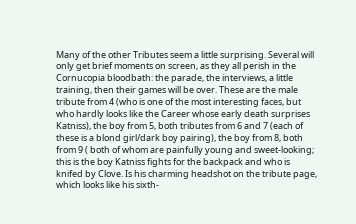Many of the other Tributes seem a little surprising. Several will only get brief moments on screen, as they all perish in the Cornucopia bloodbath: the parade, the interviews, a little training, then their games will be over. These are the male tribute from 4 (who is one of the most interesting faces, but who hardly looks like the Career whose early death surprises Katniss), the boy from 5, both tributes from 6 and 7 (each of these is a blond girl/dark boy pairing), the boy from 8, both from 9 ( both of whom are painfully young and sweet-looking; this is the boy Katniss fights for the backpack and who is knifed by Clove. Is his charming headshot on the tribute page, which looks like his sixth-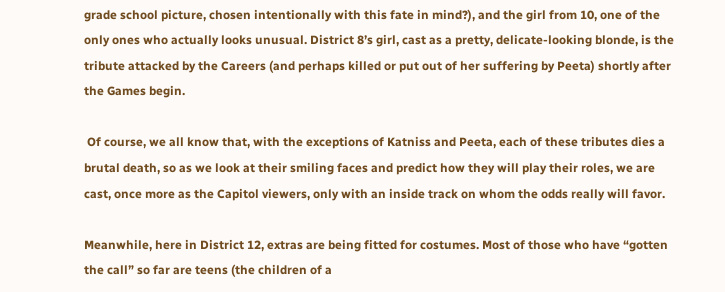grade school picture, chosen intentionally with this fate in mind?), and the girl from 10, one of the only ones who actually looks unusual. District 8’s girl, cast as a pretty, delicate-looking blonde, is the tribute attacked by the Careers (and perhaps killed or put out of her suffering by Peeta) shortly after the Games begin.

 Of course, we all know that, with the exceptions of Katniss and Peeta, each of these tributes dies a brutal death, so as we look at their smiling faces and predict how they will play their roles, we are cast, once more as the Capitol viewers, only with an inside track on whom the odds really will favor.

Meanwhile, here in District 12, extras are being fitted for costumes. Most of those who have “gotten the call” so far are teens (the children of a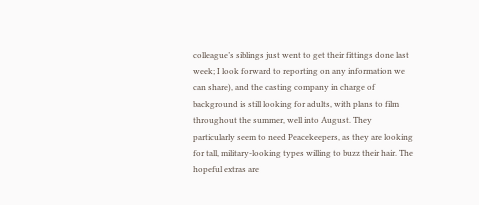colleague’s siblings just went to get their fittings done last week; I look forward to reporting on any information we can share), and the casting company in charge of background is still looking for adults, with plans to film throughout the summer, well into August. They particularly seem to need Peacekeepers, as they are looking for tall, military-looking types willing to buzz their hair. The hopeful extras are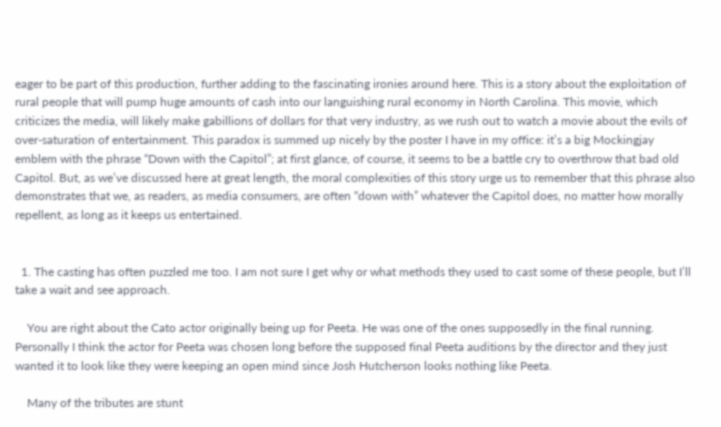eager to be part of this production, further adding to the fascinating ironies around here. This is a story about the exploitation of rural people that will pump huge amounts of cash into our languishing rural economy in North Carolina. This movie, which criticizes the media, will likely make gabillions of dollars for that very industry, as we rush out to watch a movie about the evils of over-saturation of entertainment. This paradox is summed up nicely by the poster I have in my office: it’s a big Mockingjay emblem with the phrase “Down with the Capitol”; at first glance, of course, it seems to be a battle cry to overthrow that bad old Capitol. But, as we’ve discussed here at great length, the moral complexities of this story urge us to remember that this phrase also demonstrates that we, as readers, as media consumers, are often “down with” whatever the Capitol does, no matter how morally repellent, as long as it keeps us entertained.


  1. The casting has often puzzled me too. I am not sure I get why or what methods they used to cast some of these people, but I’ll take a wait and see approach.

    You are right about the Cato actor originally being up for Peeta. He was one of the ones supposedly in the final running. Personally I think the actor for Peeta was chosen long before the supposed final Peeta auditions by the director and they just wanted it to look like they were keeping an open mind since Josh Hutcherson looks nothing like Peeta.

    Many of the tributes are stunt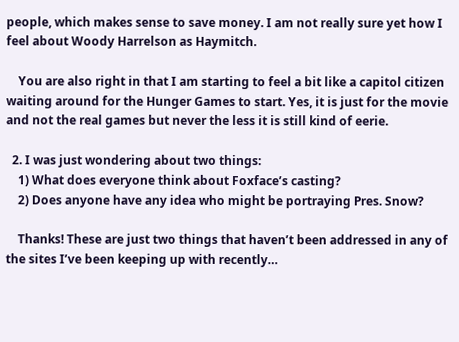people, which makes sense to save money. I am not really sure yet how I feel about Woody Harrelson as Haymitch.

    You are also right in that I am starting to feel a bit like a capitol citizen waiting around for the Hunger Games to start. Yes, it is just for the movie and not the real games but never the less it is still kind of eerie.

  2. I was just wondering about two things:
    1) What does everyone think about Foxface’s casting?
    2) Does anyone have any idea who might be portraying Pres. Snow?

    Thanks! These are just two things that haven’t been addressed in any of the sites I’ve been keeping up with recently…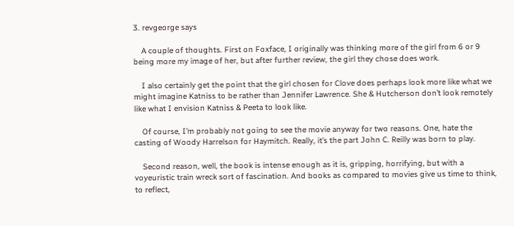3. revgeorge says

    A couple of thoughts. First on Foxface, I originally was thinking more of the girl from 6 or 9 being more my image of her, but after further review, the girl they chose does work.

    I also certainly get the point that the girl chosen for Clove does perhaps look more like what we might imagine Katniss to be rather than Jennifer Lawrence. She & Hutcherson don’t look remotely like what I envision Katniss & Peeta to look like.

    Of course, I’m probably not going to see the movie anyway for two reasons. One, hate the casting of Woody Harrelson for Haymitch. Really, it’s the part John C. Reilly was born to play.

    Second reason, well, the book is intense enough as it is, gripping, horrifying, but with a voyeuristic train wreck sort of fascination. And books as compared to movies give us time to think, to reflect,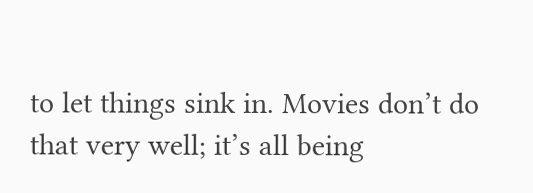to let things sink in. Movies don’t do that very well; it’s all being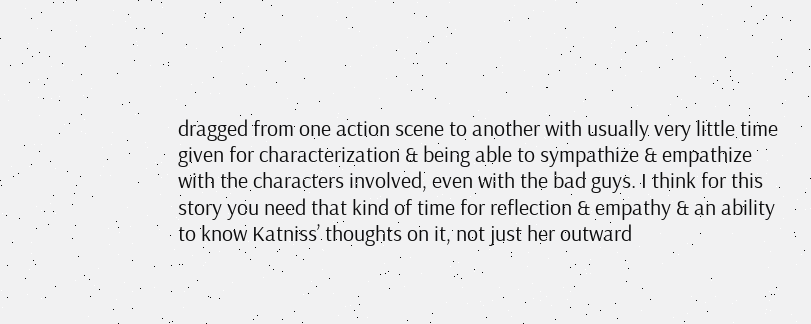dragged from one action scene to another with usually very little time given for characterization & being able to sympathize & empathize with the characters involved, even with the bad guys. I think for this story you need that kind of time for reflection & empathy & an ability to know Katniss’ thoughts on it, not just her outward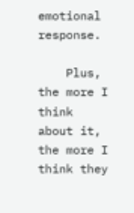emotional response.

    Plus, the more I think about it, the more I think they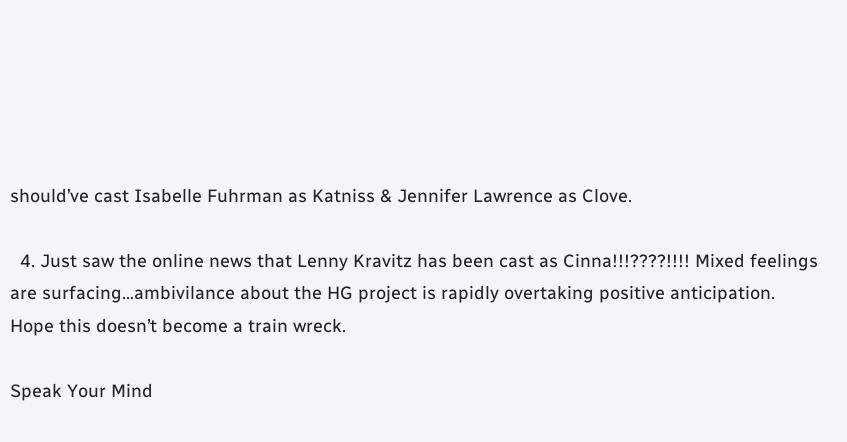should’ve cast Isabelle Fuhrman as Katniss & Jennifer Lawrence as Clove.

  4. Just saw the online news that Lenny Kravitz has been cast as Cinna!!!????!!!! Mixed feelings are surfacing…ambivilance about the HG project is rapidly overtaking positive anticipation. Hope this doesn’t become a train wreck.

Speak Your Mind